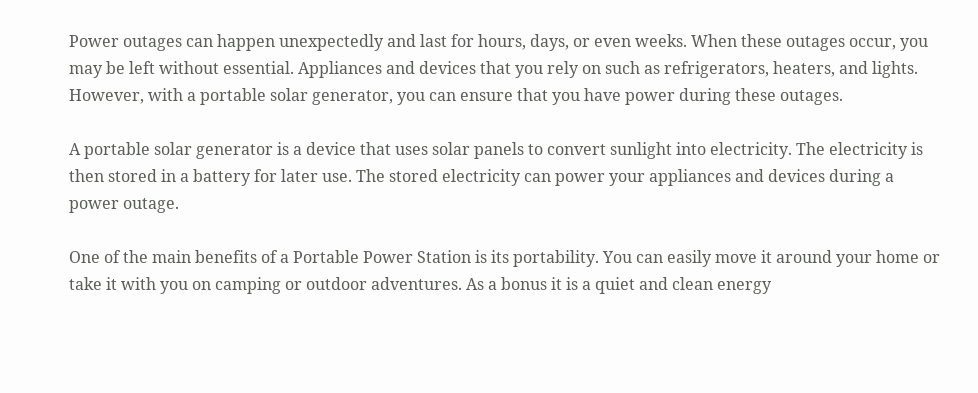Power outages can happen unexpectedly and last for hours, days, or even weeks. When these outages occur, you may be left without essential. Appliances and devices that you rely on such as refrigerators, heaters, and lights. However, with a portable solar generator, you can ensure that you have power during these outages.

A portable solar generator is a device that uses solar panels to convert sunlight into electricity. The electricity is then stored in a battery for later use. The stored electricity can power your appliances and devices during a power outage.

One of the main benefits of a Portable Power Station is its portability. You can easily move it around your home or take it with you on camping or outdoor adventures. As a bonus it is a quiet and clean energy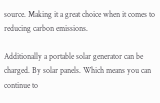source. Making it a great choice when it comes to reducing carbon emissions.

Additionally a portable solar generator can be charged. By solar panels. Which means you can continue to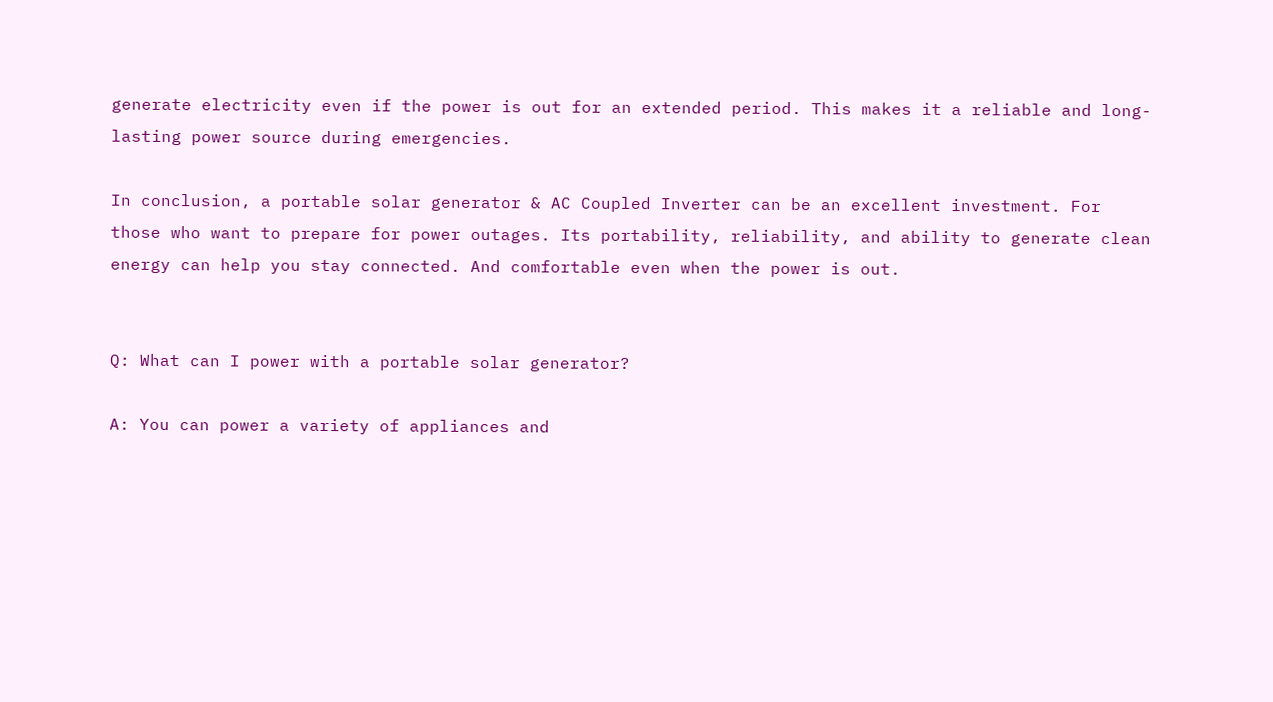generate electricity even if the power is out for an extended period. This makes it a reliable and long-lasting power source during emergencies.

In conclusion, a portable solar generator & AC Coupled Inverter can be an excellent investment. For those who want to prepare for power outages. Its portability, reliability, and ability to generate clean energy can help you stay connected. And comfortable even when the power is out.


Q: What can I power with a portable solar generator?

A: You can power a variety of appliances and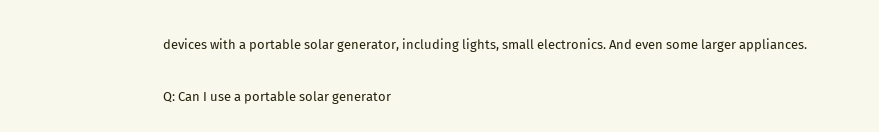devices with a portable solar generator, including lights, small electronics. And even some larger appliances.

Q: Can I use a portable solar generator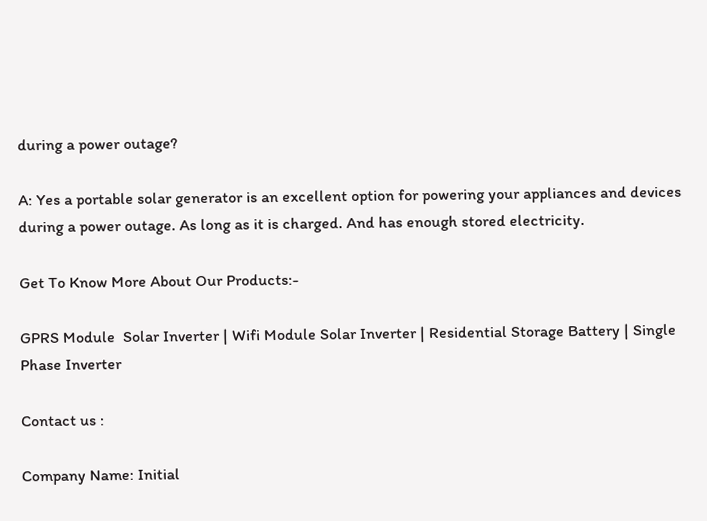during a power outage?

A: Yes a portable solar generator is an excellent option for powering your appliances and devices during a power outage. As long as it is charged. And has enough stored electricity.

Get To Know More About Our Products:-

GPRS Module  Solar Inverter | Wifi Module Solar Inverter | Residential Storage Battery | Single Phase Inverter

Contact us :

Company Name: Initial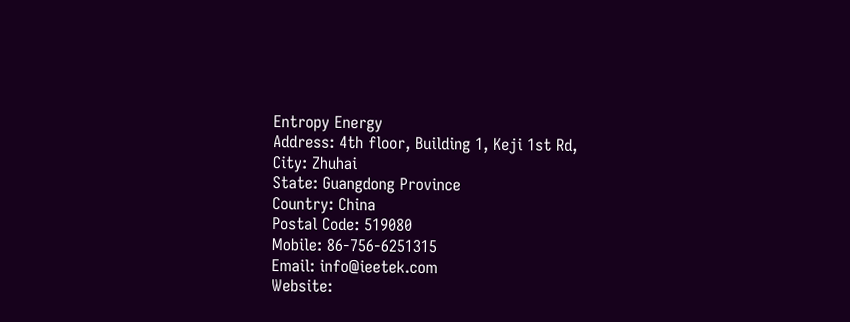Entropy Energy
Address: 4th floor, Building 1, Keji 1st Rd,
City: Zhuhai
State: Guangdong Province
Country: China
Postal Code: 519080
Mobile: 86-756-6251315
Email: info@ieetek.com
Website: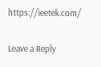https://ieetek.com/

Leave a Reply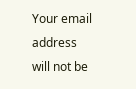Your email address will not be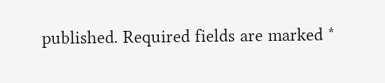published. Required fields are marked *